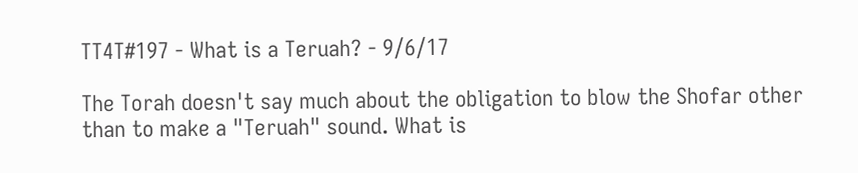TT4T#197 - What is a Teruah? - 9/6/17

The Torah doesn't say much about the obligation to blow the Shofar other than to make a "Teruah" sound. What is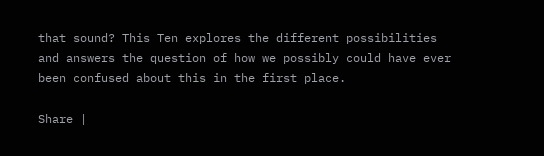that sound? This Ten explores the different possibilities and answers the question of how we possibly could have ever been confused about this in the first place.

Share |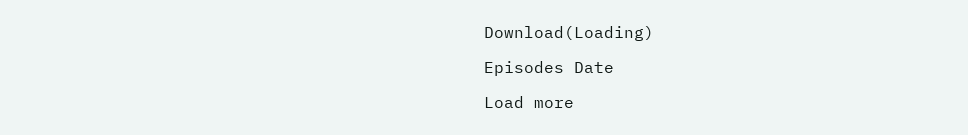Download(Loading)

Episodes Date

Load more